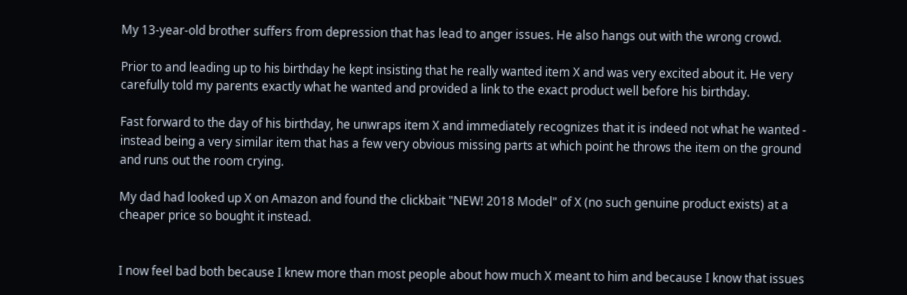My 13-year-old brother suffers from depression that has lead to anger issues. He also hangs out with the wrong crowd.

Prior to and leading up to his birthday he kept insisting that he really wanted item X and was very excited about it. He very carefully told my parents exactly what he wanted and provided a link to the exact product well before his birthday.

Fast forward to the day of his birthday, he unwraps item X and immediately recognizes that it is indeed not what he wanted - instead being a very similar item that has a few very obvious missing parts at which point he throws the item on the ground and runs out the room crying.

My dad had looked up X on Amazon and found the clickbait "NEW! 2018 Model" of X (no such genuine product exists) at a cheaper price so bought it instead.


I now feel bad both because I knew more than most people about how much X meant to him and because I know that issues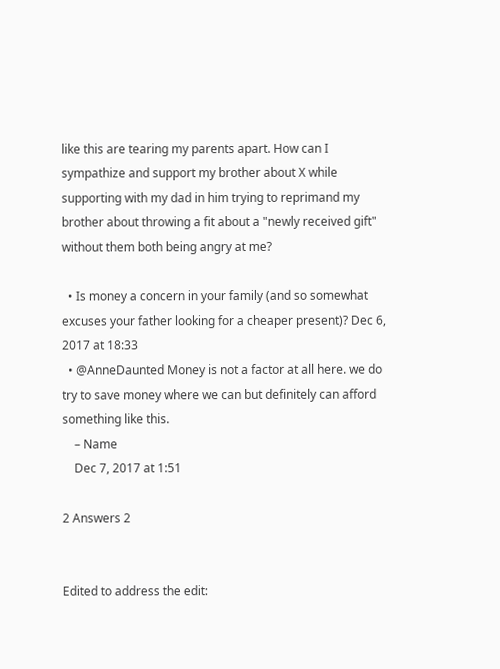like this are tearing my parents apart. How can I sympathize and support my brother about X while supporting with my dad in him trying to reprimand my brother about throwing a fit about a "newly received gift" without them both being angry at me?

  • Is money a concern in your family (and so somewhat excuses your father looking for a cheaper present)? Dec 6, 2017 at 18:33
  • @AnneDaunted Money is not a factor at all here. we do try to save money where we can but definitely can afford something like this.
    – Name
    Dec 7, 2017 at 1:51

2 Answers 2


Edited to address the edit: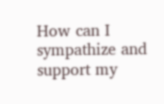How can I sympathize and support my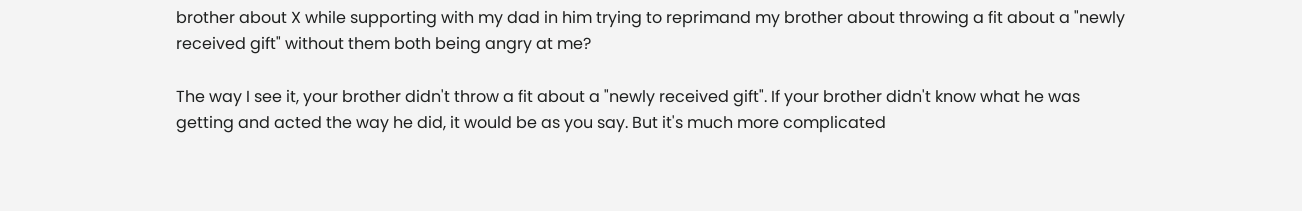brother about X while supporting with my dad in him trying to reprimand my brother about throwing a fit about a "newly received gift" without them both being angry at me?

The way I see it, your brother didn't throw a fit about a "newly received gift". If your brother didn't know what he was getting and acted the way he did, it would be as you say. But it's much more complicated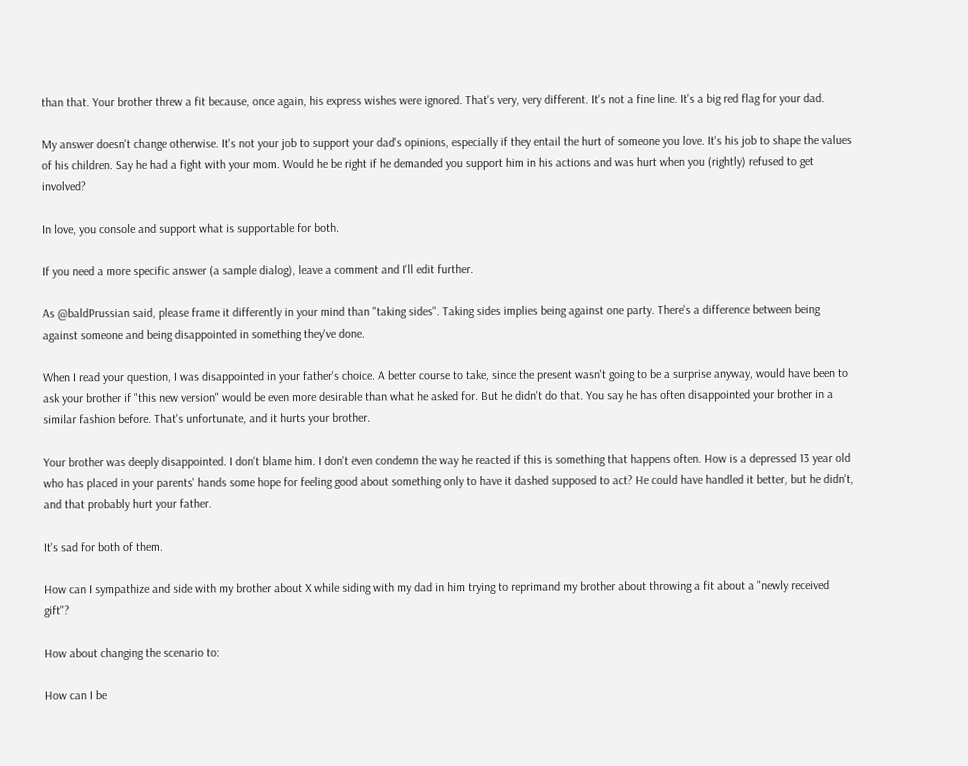than that. Your brother threw a fit because, once again, his express wishes were ignored. That's very, very different. It's not a fine line. It's a big red flag for your dad.

My answer doesn't change otherwise. It's not your job to support your dad's opinions, especially if they entail the hurt of someone you love. It's his job to shape the values of his children. Say he had a fight with your mom. Would he be right if he demanded you support him in his actions and was hurt when you (rightly) refused to get involved?

In love, you console and support what is supportable for both.

If you need a more specific answer (a sample dialog), leave a comment and I'll edit further.

As @baldPrussian said, please frame it differently in your mind than "taking sides". Taking sides implies being against one party. There's a difference between being against someone and being disappointed in something they've done.

When I read your question, I was disappointed in your father's choice. A better course to take, since the present wasn't going to be a surprise anyway, would have been to ask your brother if "this new version" would be even more desirable than what he asked for. But he didn't do that. You say he has often disappointed your brother in a similar fashion before. That's unfortunate, and it hurts your brother.

Your brother was deeply disappointed. I don't blame him. I don't even condemn the way he reacted if this is something that happens often. How is a depressed 13 year old who has placed in your parents' hands some hope for feeling good about something only to have it dashed supposed to act? He could have handled it better, but he didn't, and that probably hurt your father.

It's sad for both of them.

How can I sympathize and side with my brother about X while siding with my dad in him trying to reprimand my brother about throwing a fit about a "newly received gift"?

How about changing the scenario to:

How can I be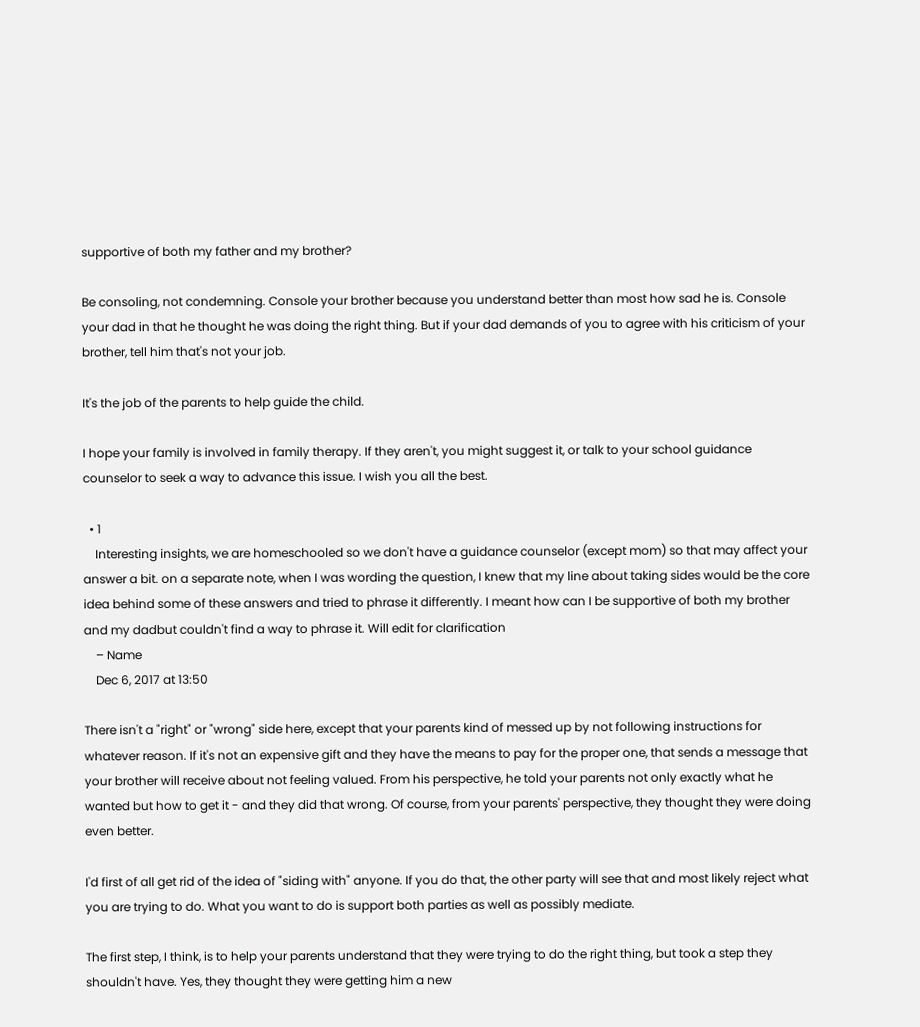supportive of both my father and my brother?

Be consoling, not condemning. Console your brother because you understand better than most how sad he is. Console your dad in that he thought he was doing the right thing. But if your dad demands of you to agree with his criticism of your brother, tell him that's not your job.

It's the job of the parents to help guide the child.

I hope your family is involved in family therapy. If they aren't, you might suggest it, or talk to your school guidance counselor to seek a way to advance this issue. I wish you all the best.

  • 1
    Interesting insights, we are homeschooled so we don't have a guidance counselor (except mom) so that may affect your answer a bit. on a separate note, when I was wording the question, I knew that my line about taking sides would be the core idea behind some of these answers and tried to phrase it differently. I meant how can I be supportive of both my brother and my dadbut couldn't find a way to phrase it. Will edit for clarification
    – Name
    Dec 6, 2017 at 13:50

There isn't a "right" or "wrong" side here, except that your parents kind of messed up by not following instructions for whatever reason. If it's not an expensive gift and they have the means to pay for the proper one, that sends a message that your brother will receive about not feeling valued. From his perspective, he told your parents not only exactly what he wanted but how to get it - and they did that wrong. Of course, from your parents' perspective, they thought they were doing even better.

I'd first of all get rid of the idea of "siding with" anyone. If you do that, the other party will see that and most likely reject what you are trying to do. What you want to do is support both parties as well as possibly mediate.

The first step, I think, is to help your parents understand that they were trying to do the right thing, but took a step they shouldn't have. Yes, they thought they were getting him a new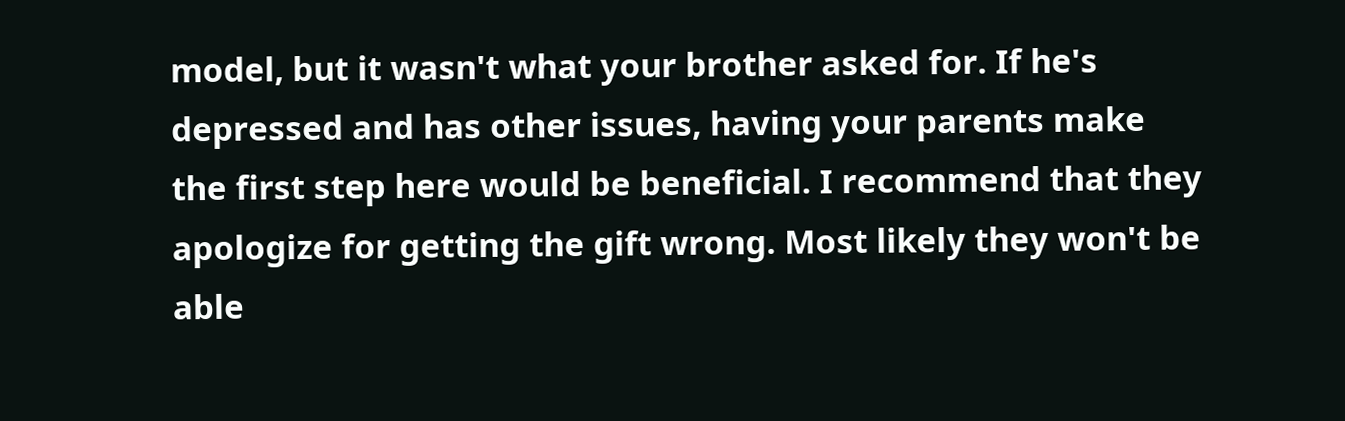model, but it wasn't what your brother asked for. If he's depressed and has other issues, having your parents make the first step here would be beneficial. I recommend that they apologize for getting the gift wrong. Most likely they won't be able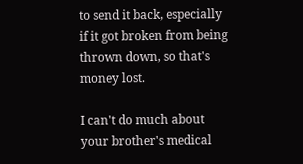to send it back, especially if it got broken from being thrown down, so that's money lost.

I can't do much about your brother's medical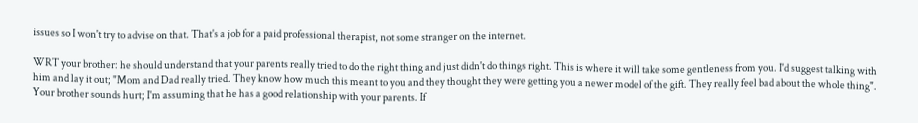issues so I won't try to advise on that. That's a job for a paid professional therapist, not some stranger on the internet.

WRT your brother: he should understand that your parents really tried to do the right thing and just didn't do things right. This is where it will take some gentleness from you. I'd suggest talking with him and lay it out; "Mom and Dad really tried. They know how much this meant to you and they thought they were getting you a newer model of the gift. They really feel bad about the whole thing". Your brother sounds hurt; I'm assuming that he has a good relationship with your parents. If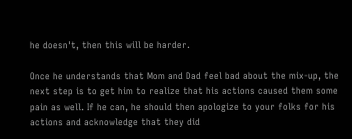he doesn't, then this will be harder.

Once he understands that Mom and Dad feel bad about the mix-up, the next step is to get him to realize that his actions caused them some pain as well. If he can, he should then apologize to your folks for his actions and acknowledge that they did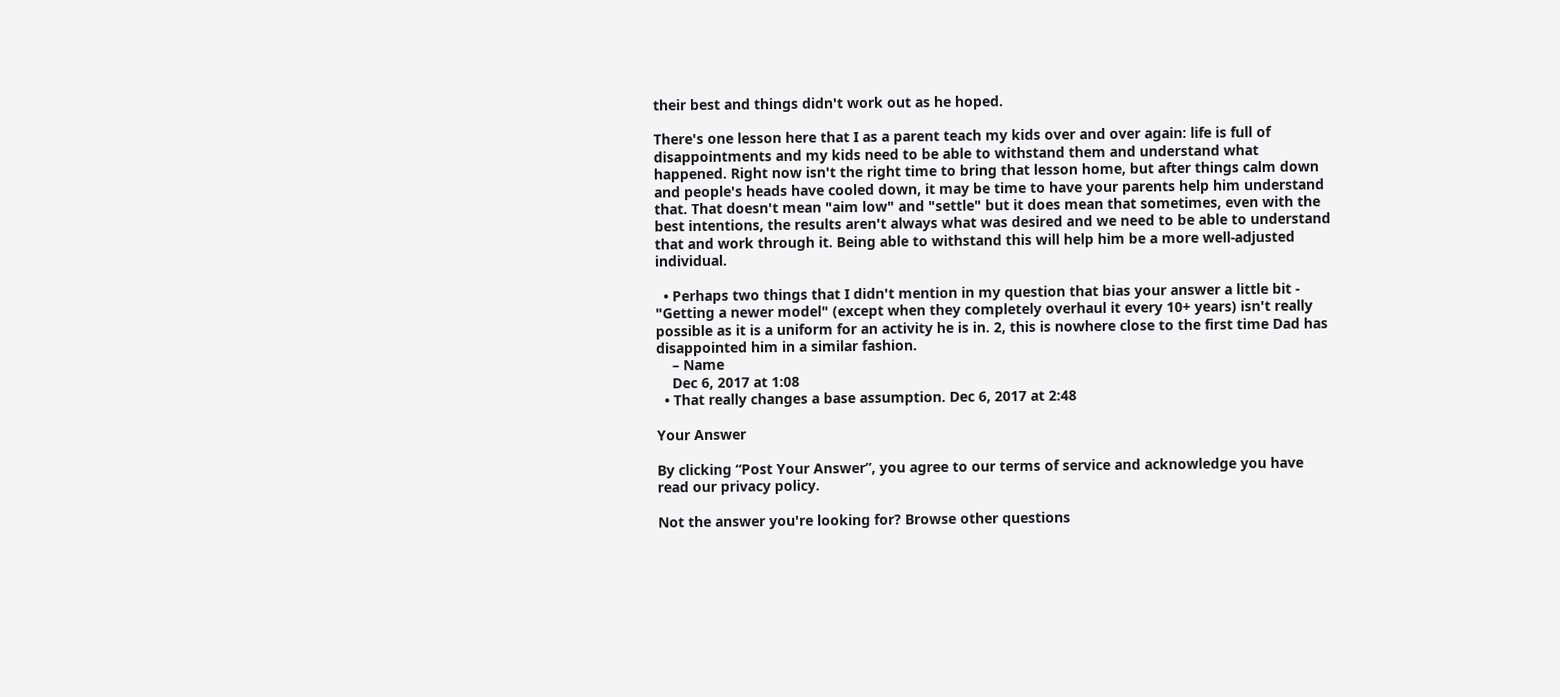their best and things didn't work out as he hoped.

There's one lesson here that I as a parent teach my kids over and over again: life is full of disappointments and my kids need to be able to withstand them and understand what happened. Right now isn't the right time to bring that lesson home, but after things calm down and people's heads have cooled down, it may be time to have your parents help him understand that. That doesn't mean "aim low" and "settle" but it does mean that sometimes, even with the best intentions, the results aren't always what was desired and we need to be able to understand that and work through it. Being able to withstand this will help him be a more well-adjusted individual.

  • Perhaps two things that I didn't mention in my question that bias your answer a little bit - "Getting a newer model" (except when they completely overhaul it every 10+ years) isn't really possible as it is a uniform for an activity he is in. 2, this is nowhere close to the first time Dad has disappointed him in a similar fashion.
    – Name
    Dec 6, 2017 at 1:08
  • That really changes a base assumption. Dec 6, 2017 at 2:48

Your Answer

By clicking “Post Your Answer”, you agree to our terms of service and acknowledge you have read our privacy policy.

Not the answer you're looking for? Browse other questions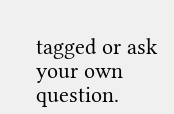tagged or ask your own question.